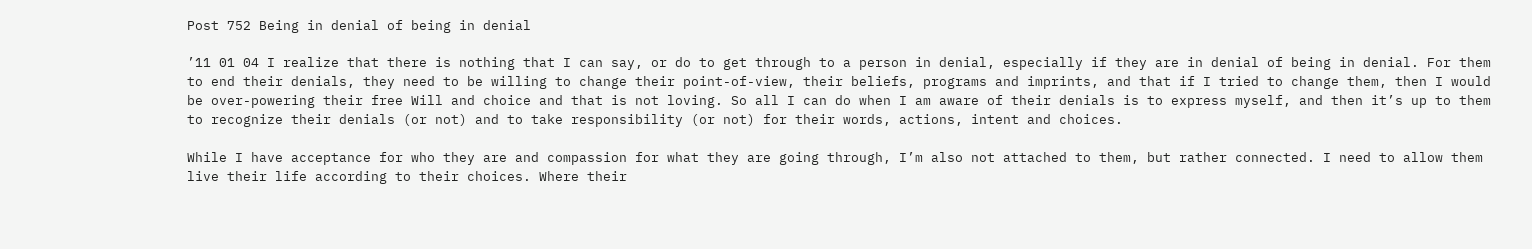Post 752 Being in denial of being in denial

’11 01 04 I realize that there is nothing that I can say, or do to get through to a person in denial, especially if they are in denial of being in denial. For them to end their denials, they need to be willing to change their point-of-view, their beliefs, programs and imprints, and that if I tried to change them, then I would be over-powering their free Will and choice and that is not loving. So all I can do when I am aware of their denials is to express myself, and then it’s up to them to recognize their denials (or not) and to take responsibility (or not) for their words, actions, intent and choices.

While I have acceptance for who they are and compassion for what they are going through, I’m also not attached to them, but rather connected. I need to allow them live their life according to their choices. Where their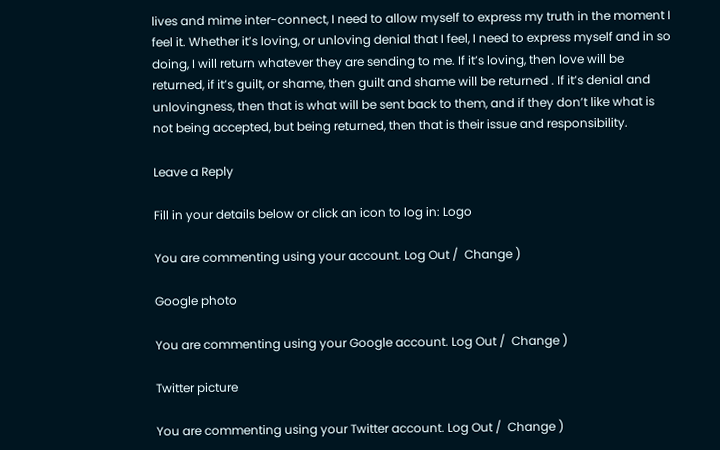lives and mime inter-connect, I need to allow myself to express my truth in the moment I feel it. Whether it’s loving, or unloving denial that I feel, I need to express myself and in so doing, I will return whatever they are sending to me. If it’s loving, then love will be returned, if it’s guilt, or shame, then guilt and shame will be returned . If it’s denial and unlovingness, then that is what will be sent back to them, and if they don’t like what is not being accepted, but being returned, then that is their issue and responsibility.

Leave a Reply

Fill in your details below or click an icon to log in: Logo

You are commenting using your account. Log Out /  Change )

Google photo

You are commenting using your Google account. Log Out /  Change )

Twitter picture

You are commenting using your Twitter account. Log Out /  Change )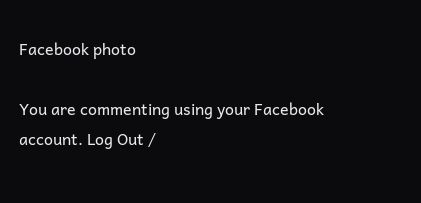Facebook photo

You are commenting using your Facebook account. Log Out /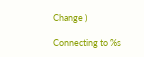Change )

Connecting to %s